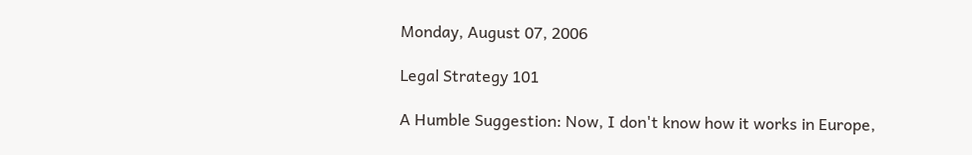Monday, August 07, 2006

Legal Strategy 101

A Humble Suggestion: Now, I don't know how it works in Europe,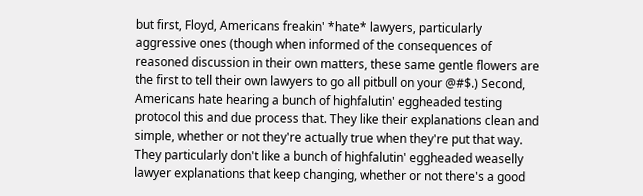but first, Floyd, Americans freakin' *hate* lawyers, particularly aggressive ones (though when informed of the consequences of reasoned discussion in their own matters, these same gentle flowers are the first to tell their own lawyers to go all pitbull on your @#$.) Second, Americans hate hearing a bunch of highfalutin' eggheaded testing protocol this and due process that. They like their explanations clean and simple, whether or not they're actually true when they're put that way. They particularly don't like a bunch of highfalutin' eggheaded weaselly lawyer explanations that keep changing, whether or not there's a good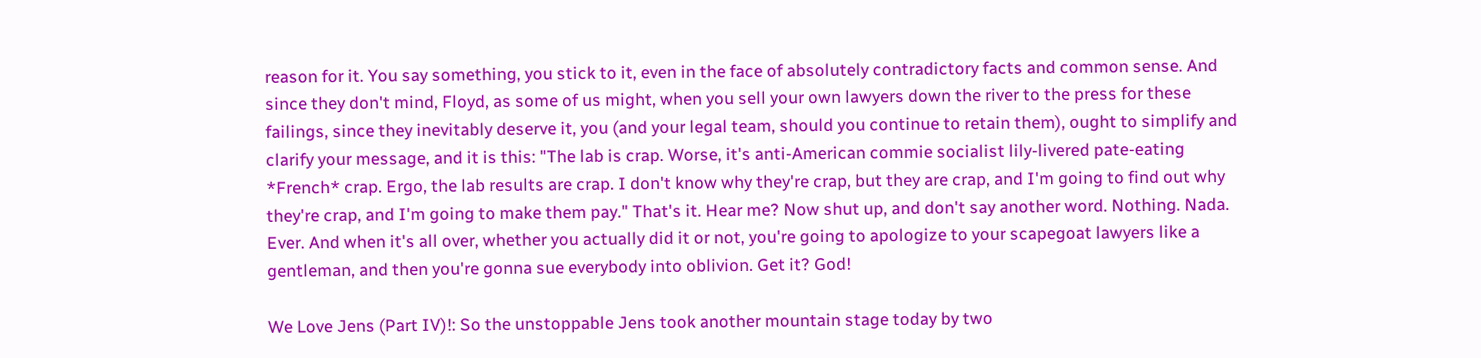reason for it. You say something, you stick to it, even in the face of absolutely contradictory facts and common sense. And since they don't mind, Floyd, as some of us might, when you sell your own lawyers down the river to the press for these failings, since they inevitably deserve it, you (and your legal team, should you continue to retain them), ought to simplify and clarify your message, and it is this: "The lab is crap. Worse, it's anti-American commie socialist lily-livered pate-eating *French* crap. Ergo, the lab results are crap. I don't know why they're crap, but they are crap, and I'm going to find out why they're crap, and I'm going to make them pay." That's it. Hear me? Now shut up, and don't say another word. Nothing. Nada. Ever. And when it's all over, whether you actually did it or not, you're going to apologize to your scapegoat lawyers like a gentleman, and then you're gonna sue everybody into oblivion. Get it? God!

We Love Jens (Part IV)!: So the unstoppable Jens took another mountain stage today by two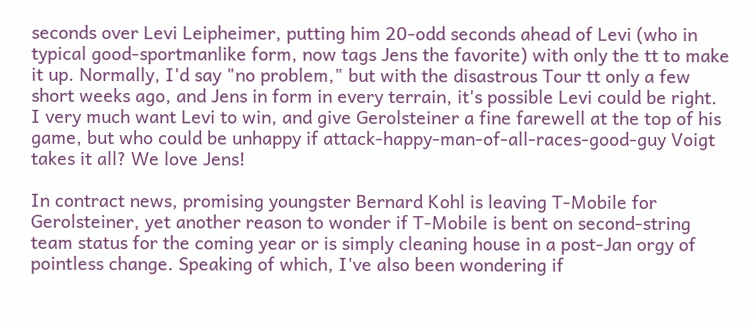seconds over Levi Leipheimer, putting him 20-odd seconds ahead of Levi (who in typical good-sportmanlike form, now tags Jens the favorite) with only the tt to make it up. Normally, I'd say "no problem," but with the disastrous Tour tt only a few short weeks ago, and Jens in form in every terrain, it's possible Levi could be right. I very much want Levi to win, and give Gerolsteiner a fine farewell at the top of his game, but who could be unhappy if attack-happy-man-of-all-races-good-guy Voigt takes it all? We love Jens!

In contract news, promising youngster Bernard Kohl is leaving T-Mobile for Gerolsteiner, yet another reason to wonder if T-Mobile is bent on second-string team status for the coming year or is simply cleaning house in a post-Jan orgy of pointless change. Speaking of which, I've also been wondering if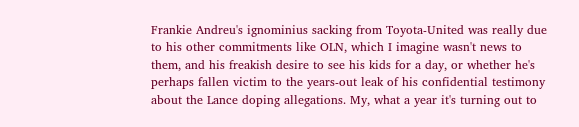Frankie Andreu's ignominius sacking from Toyota-United was really due to his other commitments like OLN, which I imagine wasn't news to them, and his freakish desire to see his kids for a day, or whether he's perhaps fallen victim to the years-out leak of his confidential testimony about the Lance doping allegations. My, what a year it's turning out to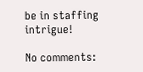be in staffing intrigue!

No comments: